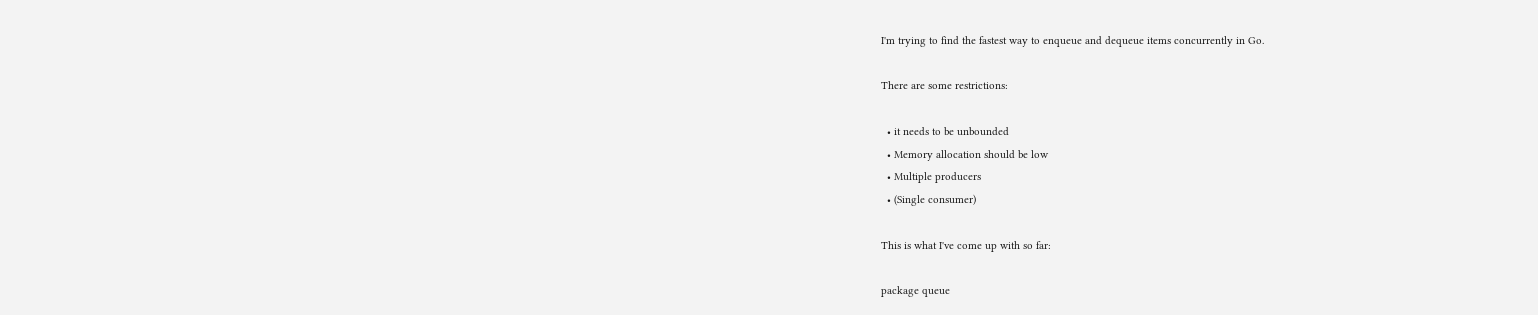I'm trying to find the fastest way to enqueue and dequeue items concurrently in Go.

There are some restrictions:

  • it needs to be unbounded
  • Memory allocation should be low
  • Multiple producers
  • (Single consumer)

This is what I've come up with so far:

package queue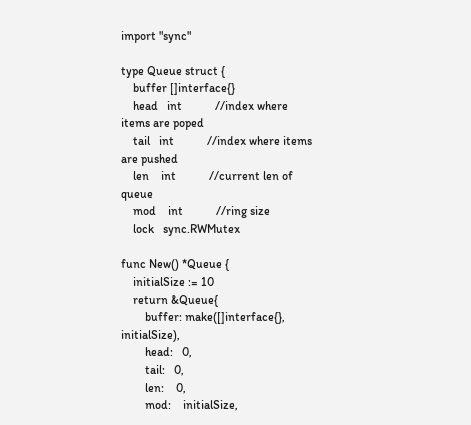import "sync"

type Queue struct {
    buffer []interface{}
    head   int           //index where items are poped
    tail   int           //index where items are pushed
    len    int           //current len of queue
    mod    int           //ring size
    lock   sync.RWMutex

func New() *Queue {
    initialSize := 10
    return &Queue{
        buffer: make([]interface{}, initialSize),
        head:   0,
        tail:   0,
        len:    0,
        mod:    initialSize,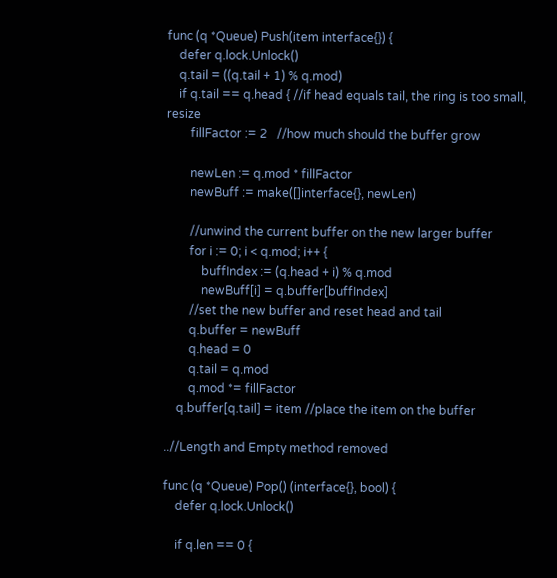func (q *Queue) Push(item interface{}) {
    defer q.lock.Unlock()
    q.tail = ((q.tail + 1) % q.mod)
    if q.tail == q.head { //if head equals tail, the ring is too small, resize
        fillFactor := 2   //how much should the buffer grow

        newLen := q.mod * fillFactor
        newBuff := make([]interface{}, newLen)

        //unwind the current buffer on the new larger buffer
        for i := 0; i < q.mod; i++ {
            buffIndex := (q.head + i) % q.mod
            newBuff[i] = q.buffer[buffIndex]
        //set the new buffer and reset head and tail
        q.buffer = newBuff
        q.head = 0
        q.tail = q.mod
        q.mod *= fillFactor
    q.buffer[q.tail] = item //place the item on the buffer

..//Length and Empty method removed

func (q *Queue) Pop() (interface{}, bool) {
    defer q.lock.Unlock()

    if q.len == 0 {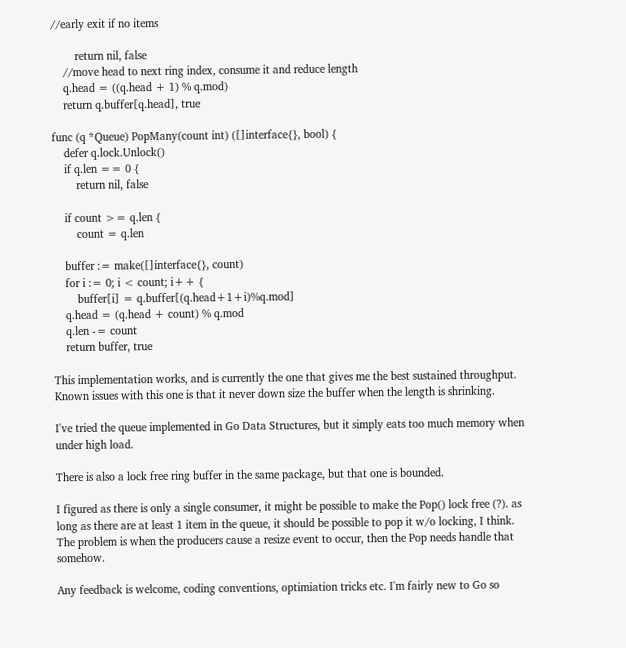//early exit if no items

        return nil, false
    //move head to next ring index, consume it and reduce length
    q.head = ((q.head + 1) % q.mod)
    return q.buffer[q.head], true

func (q *Queue) PopMany(count int) ([]interface{}, bool) {
    defer q.lock.Unlock()
    if q.len == 0 {
        return nil, false

    if count >= q.len {
        count = q.len

    buffer := make([]interface{}, count)
    for i := 0; i < count; i++ {
        buffer[i] = q.buffer[(q.head+1+i)%q.mod]
    q.head = (q.head + count) % q.mod
    q.len -= count
    return buffer, true

This implementation works, and is currently the one that gives me the best sustained throughput. Known issues with this one is that it never down size the buffer when the length is shrinking.

I've tried the queue implemented in Go Data Structures, but it simply eats too much memory when under high load.

There is also a lock free ring buffer in the same package, but that one is bounded.

I figured as there is only a single consumer, it might be possible to make the Pop() lock free (?). as long as there are at least 1 item in the queue, it should be possible to pop it w/o locking, I think. The problem is when the producers cause a resize event to occur, then the Pop needs handle that somehow.

Any feedback is welcome, coding conventions, optimiation tricks etc. I'm fairly new to Go so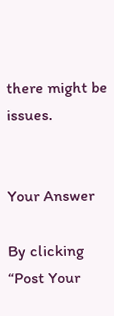there might be issues.


Your Answer

By clicking “Post Your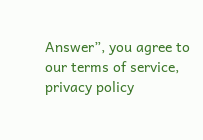Answer”, you agree to our terms of service, privacy policy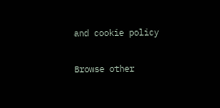and cookie policy

Browse other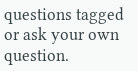questions tagged or ask your own question.